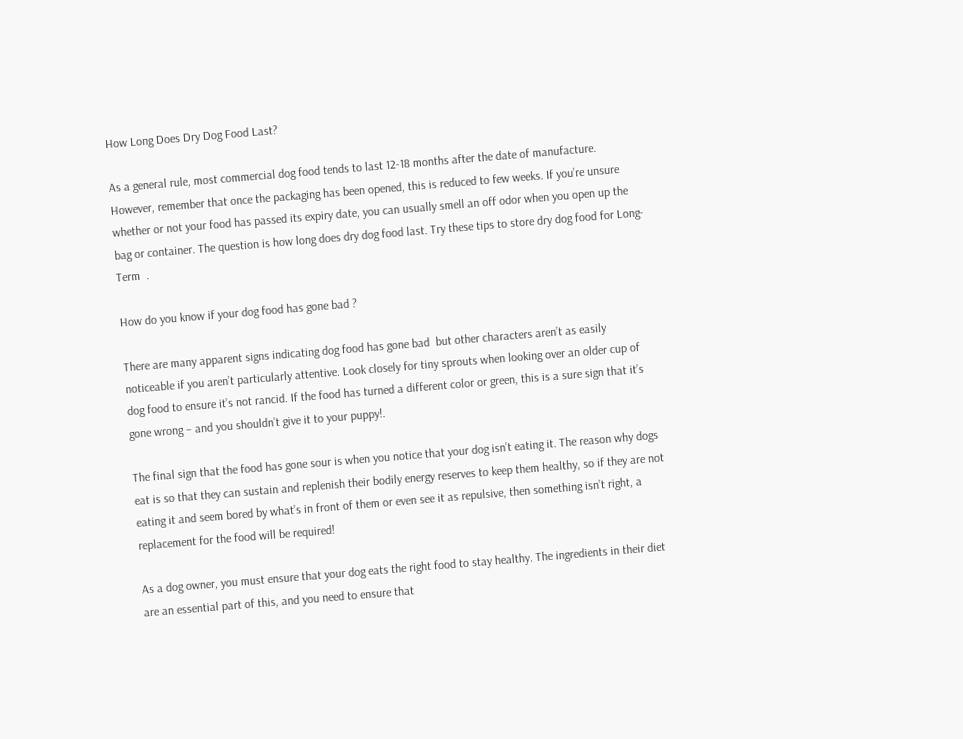How Long Does Dry Dog Food Last?

As a general rule, most commercial dog food tends to last 12-18 months after the date of manufacture. However, remember that once the packaging has been opened, this is reduced to few weeks. If you’re unsure whether or not your food has passed its expiry date, you can usually smell an off odor when you open up the bag or container. The question is how long does dry dog food last. Try these tips to store dry dog food for Long-Term  .

How do you know if your dog food has gone bad ?

There are many apparent signs indicating dog food has gone bad  but other characters aren’t as easily noticeable if you aren’t particularly attentive. Look closely for tiny sprouts when looking over an older cup of dog food to ensure it’s not rancid. If the food has turned a different color or green, this is a sure sign that it’s gone wrong – and you shouldn’t give it to your puppy!.

The final sign that the food has gone sour is when you notice that your dog isn’t eating it. The reason why dogs eat is so that they can sustain and replenish their bodily energy reserves to keep them healthy, so if they are not eating it and seem bored by what’s in front of them or even see it as repulsive, then something isn’t right, a replacement for the food will be required!

As a dog owner, you must ensure that your dog eats the right food to stay healthy. The ingredients in their diet are an essential part of this, and you need to ensure that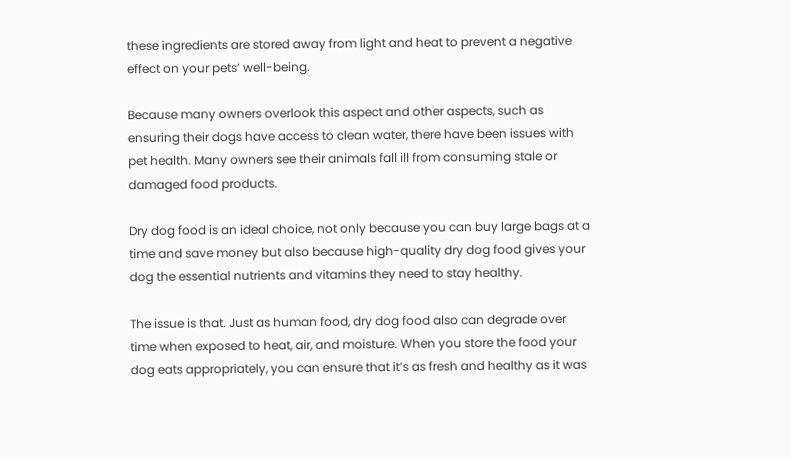these ingredients are stored away from light and heat to prevent a negative effect on your pets’ well-being.

Because many owners overlook this aspect and other aspects, such as ensuring their dogs have access to clean water, there have been issues with pet health. Many owners see their animals fall ill from consuming stale or damaged food products.

Dry dog food is an ideal choice, not only because you can buy large bags at a time and save money but also because high-quality dry dog food gives your dog the essential nutrients and vitamins they need to stay healthy.

The issue is that. Just as human food, dry dog food also can degrade over time when exposed to heat, air, and moisture. When you store the food your dog eats appropriately, you can ensure that it’s as fresh and healthy as it was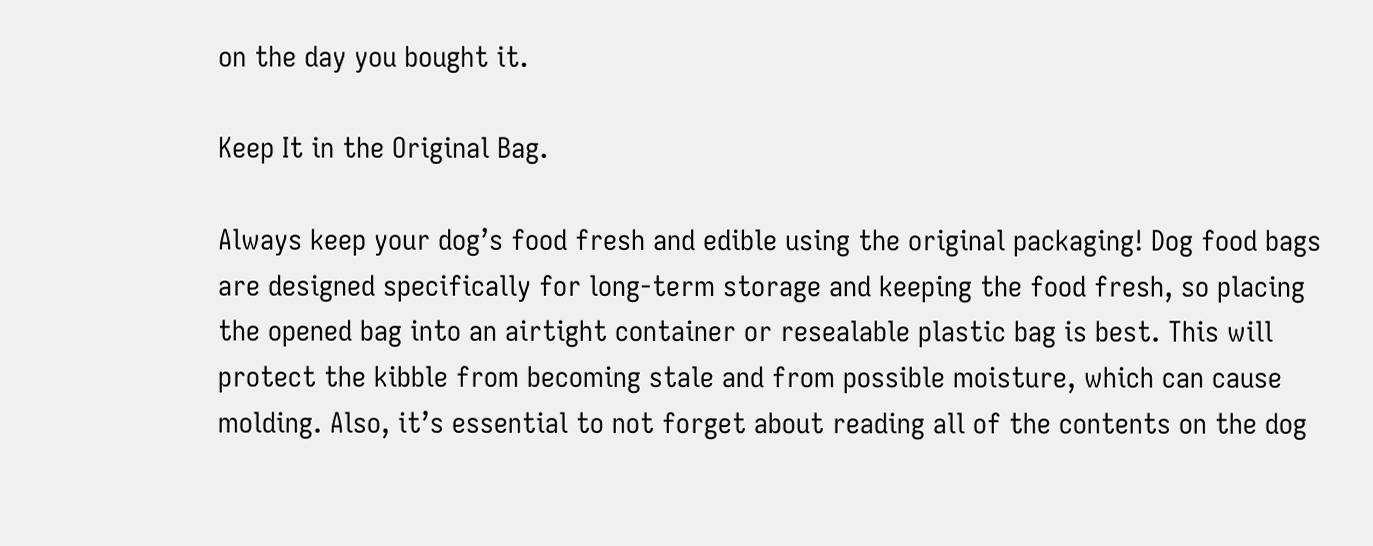on the day you bought it.

Keep It in the Original Bag.

Always keep your dog’s food fresh and edible using the original packaging! Dog food bags are designed specifically for long-term storage and keeping the food fresh, so placing the opened bag into an airtight container or resealable plastic bag is best. This will protect the kibble from becoming stale and from possible moisture, which can cause molding. Also, it’s essential to not forget about reading all of the contents on the dog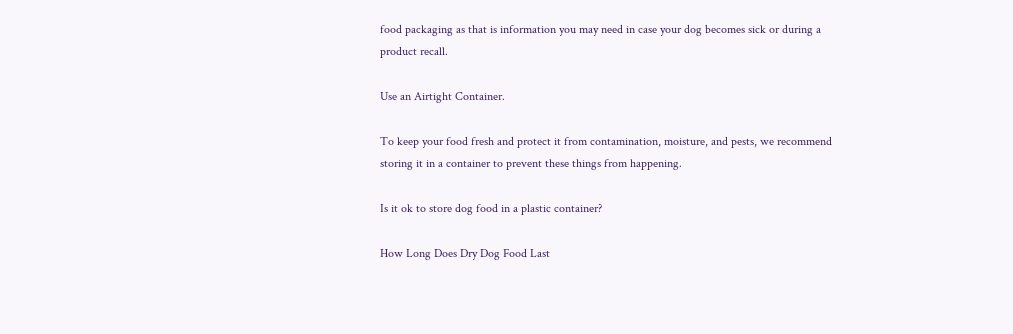food packaging as that is information you may need in case your dog becomes sick or during a product recall.

Use an Airtight Container.

To keep your food fresh and protect it from contamination, moisture, and pests, we recommend storing it in a container to prevent these things from happening.

Is it ok to store dog food in a plastic container?

How Long Does Dry Dog Food Last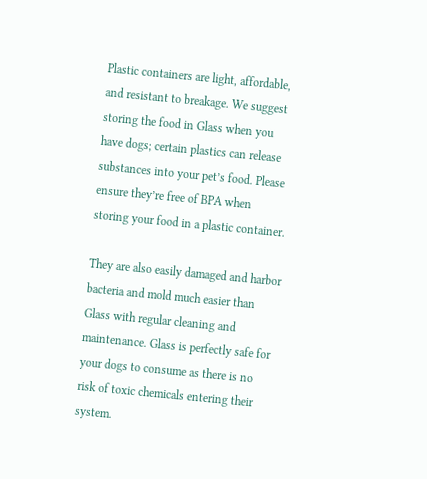Plastic containers are light, affordable, and resistant to breakage. We suggest storing the food in Glass when you have dogs; certain plastics can release substances into your pet’s food. Please ensure they’re free of BPA when storing your food in a plastic container.

They are also easily damaged and harbor bacteria and mold much easier than Glass with regular cleaning and maintenance. Glass is perfectly safe for your dogs to consume as there is no risk of toxic chemicals entering their system.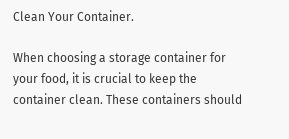Clean Your Container.

When choosing a storage container for your food, it is crucial to keep the container clean. These containers should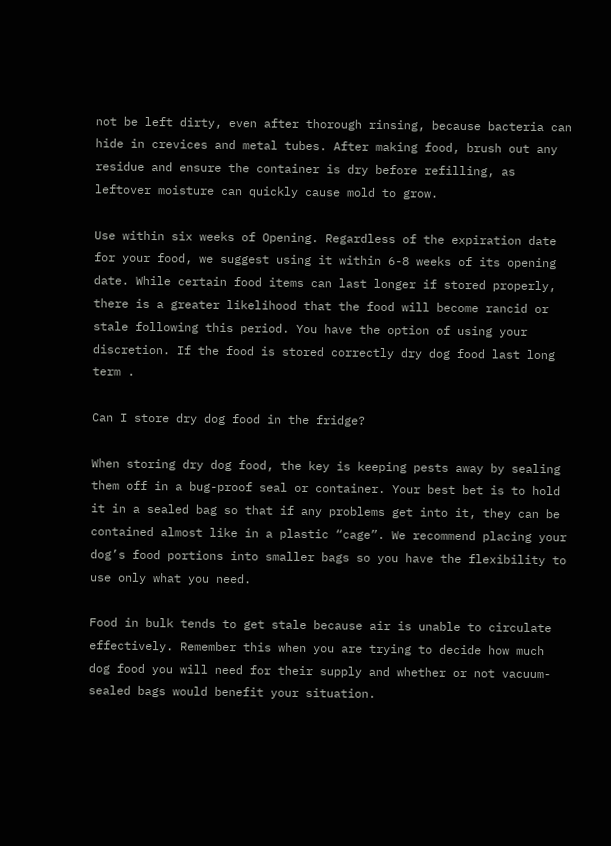not be left dirty, even after thorough rinsing, because bacteria can hide in crevices and metal tubes. After making food, brush out any residue and ensure the container is dry before refilling, as leftover moisture can quickly cause mold to grow.

Use within six weeks of Opening. Regardless of the expiration date for your food, we suggest using it within 6-8 weeks of its opening date. While certain food items can last longer if stored properly, there is a greater likelihood that the food will become rancid or stale following this period. You have the option of using your discretion. If the food is stored correctly dry dog food last long term .

Can I store dry dog food in the fridge?

When storing dry dog food, the key is keeping pests away by sealing them off in a bug-proof seal or container. Your best bet is to hold it in a sealed bag so that if any problems get into it, they can be contained almost like in a plastic “cage”. We recommend placing your dog’s food portions into smaller bags so you have the flexibility to use only what you need.

Food in bulk tends to get stale because air is unable to circulate effectively. Remember this when you are trying to decide how much dog food you will need for their supply and whether or not vacuum-sealed bags would benefit your situation.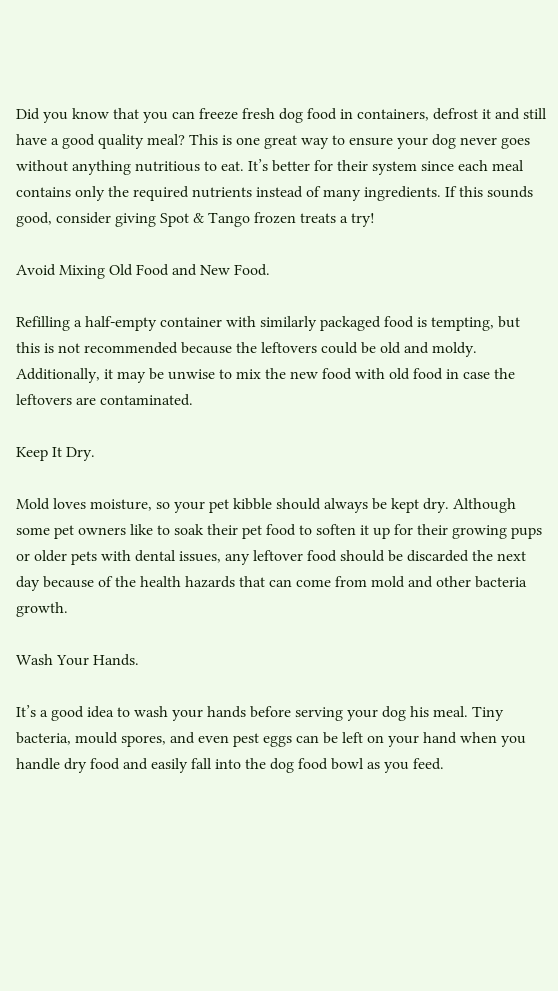Did you know that you can freeze fresh dog food in containers, defrost it and still have a good quality meal? This is one great way to ensure your dog never goes without anything nutritious to eat. It’s better for their system since each meal contains only the required nutrients instead of many ingredients. If this sounds good, consider giving Spot & Tango frozen treats a try!

Avoid Mixing Old Food and New Food.

Refilling a half-empty container with similarly packaged food is tempting, but this is not recommended because the leftovers could be old and moldy. Additionally, it may be unwise to mix the new food with old food in case the leftovers are contaminated.

Keep It Dry.

Mold loves moisture, so your pet kibble should always be kept dry. Although some pet owners like to soak their pet food to soften it up for their growing pups or older pets with dental issues, any leftover food should be discarded the next day because of the health hazards that can come from mold and other bacteria growth.

Wash Your Hands.

It’s a good idea to wash your hands before serving your dog his meal. Tiny bacteria, mould spores, and even pest eggs can be left on your hand when you handle dry food and easily fall into the dog food bowl as you feed.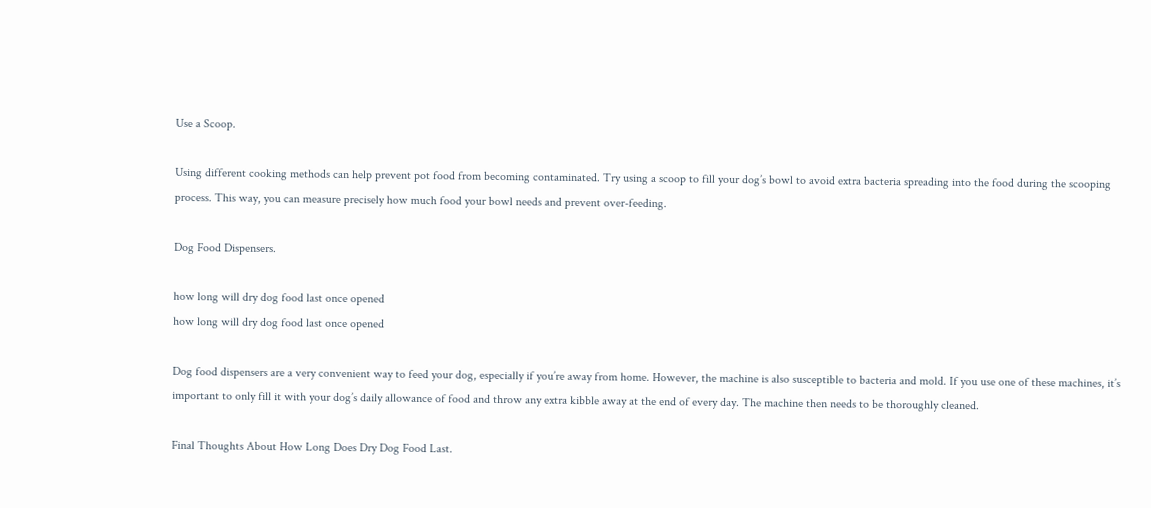Use a Scoop.

Using different cooking methods can help prevent pot food from becoming contaminated. Try using a scoop to fill your dog’s bowl to avoid extra bacteria spreading into the food during the scooping process. This way, you can measure precisely how much food your bowl needs and prevent over-feeding.

Dog Food Dispensers.

how long will dry dog food last once opened
how long will dry dog food last once opened

Dog food dispensers are a very convenient way to feed your dog, especially if you’re away from home. However, the machine is also susceptible to bacteria and mold. If you use one of these machines, it’s important to only fill it with your dog’s daily allowance of food and throw any extra kibble away at the end of every day. The machine then needs to be thoroughly cleaned.

Final Thoughts About How Long Does Dry Dog Food Last.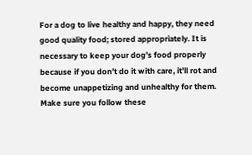For a dog to live healthy and happy, they need good quality food; stored appropriately. It is necessary to keep your dog’s food properly because if you don’t do it with care, it’ll rot and become unappetizing and unhealthy for them. Make sure you follow these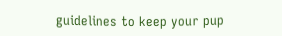guidelines to keep your pup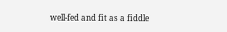well-fed and fit as a fiddle